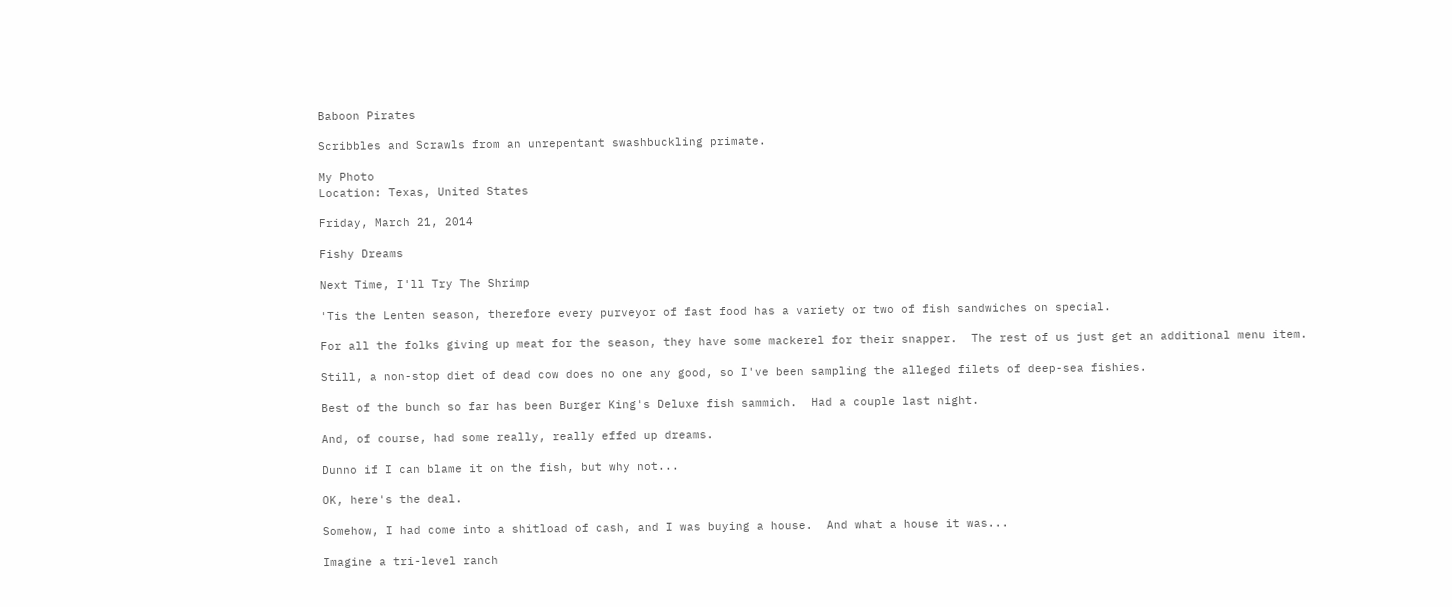Baboon Pirates

Scribbles and Scrawls from an unrepentant swashbuckling primate.

My Photo
Location: Texas, United States

Friday, March 21, 2014

Fishy Dreams

Next Time, I'll Try The Shrimp

'Tis the Lenten season, therefore every purveyor of fast food has a variety or two of fish sandwiches on special.

For all the folks giving up meat for the season, they have some mackerel for their snapper.  The rest of us just get an additional menu item.

Still, a non-stop diet of dead cow does no one any good, so I've been sampling the alleged filets of deep-sea fishies.

Best of the bunch so far has been Burger King's Deluxe fish sammich.  Had a couple last night.

And, of course, had some really, really effed up dreams.

Dunno if I can blame it on the fish, but why not...

OK, here's the deal.

Somehow, I had come into a shitload of cash, and I was buying a house.  And what a house it was...

Imagine a tri-level ranch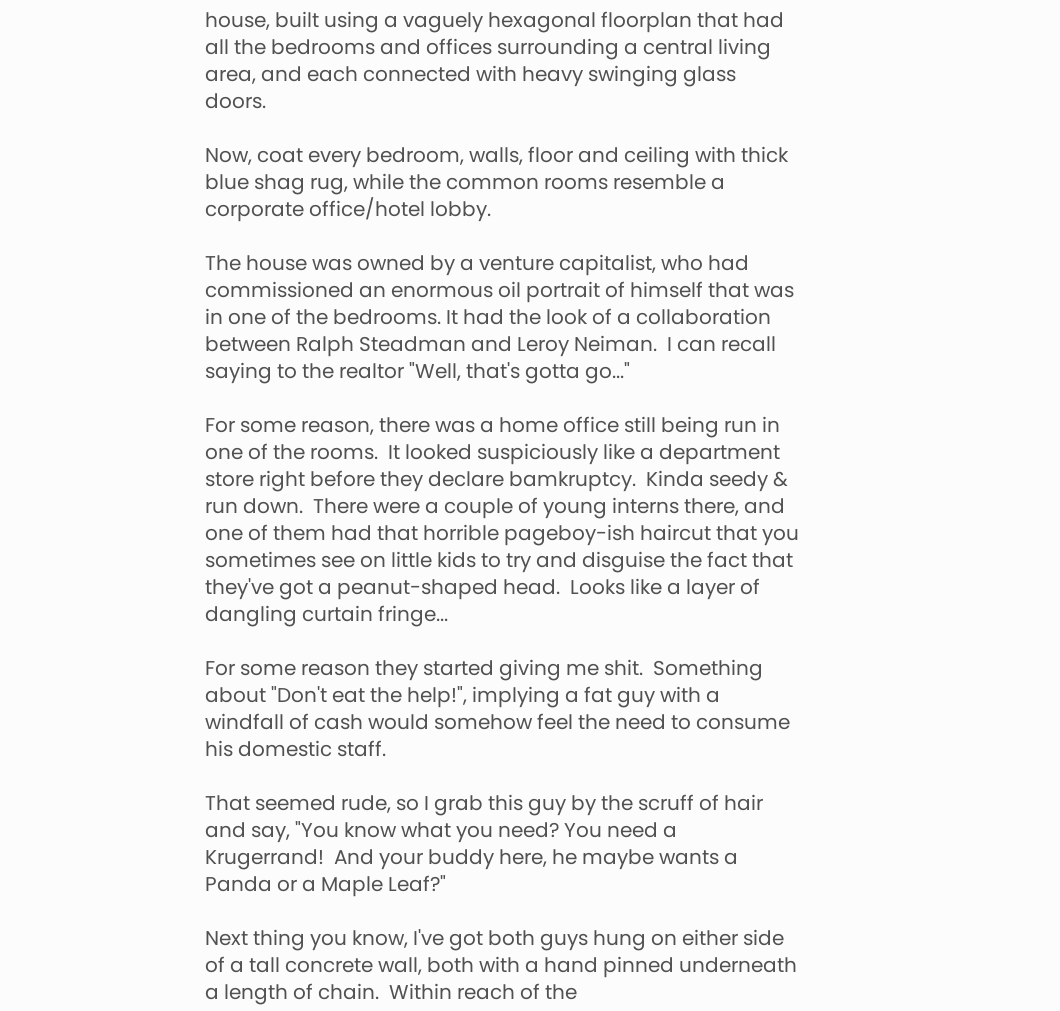house, built using a vaguely hexagonal floorplan that had all the bedrooms and offices surrounding a central living area, and each connected with heavy swinging glass doors.

Now, coat every bedroom, walls, floor and ceiling with thick blue shag rug, while the common rooms resemble a corporate office/hotel lobby.

The house was owned by a venture capitalist, who had commissioned an enormous oil portrait of himself that was in one of the bedrooms. It had the look of a collaboration between Ralph Steadman and Leroy Neiman.  I can recall saying to the realtor "Well, that's gotta go..."

For some reason, there was a home office still being run in one of the rooms.  It looked suspiciously like a department store right before they declare bamkruptcy.  Kinda seedy & run down.  There were a couple of young interns there, and one of them had that horrible pageboy-ish haircut that you sometimes see on little kids to try and disguise the fact that they've got a peanut-shaped head.  Looks like a layer of dangling curtain fringe...

For some reason they started giving me shit.  Something about "Don't eat the help!", implying a fat guy with a windfall of cash would somehow feel the need to consume his domestic staff.

That seemed rude, so I grab this guy by the scruff of hair and say, "You know what you need? You need a Krugerrand!  And your buddy here, he maybe wants a Panda or a Maple Leaf?"

Next thing you know, I've got both guys hung on either side of a tall concrete wall, both with a hand pinned underneath a length of chain.  Within reach of the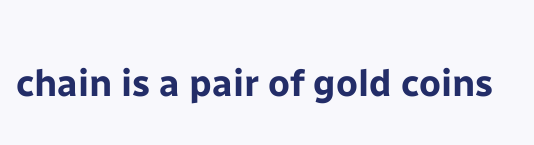chain is a pair of gold coins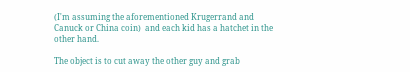(I'm assuming the aforementioned Krugerrand and Canuck or China coin)  and each kid has a hatchet in the other hand.

The object is to cut away the other guy and grab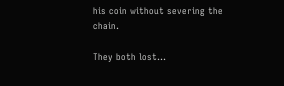his coin without severing the chain.

They both lost...